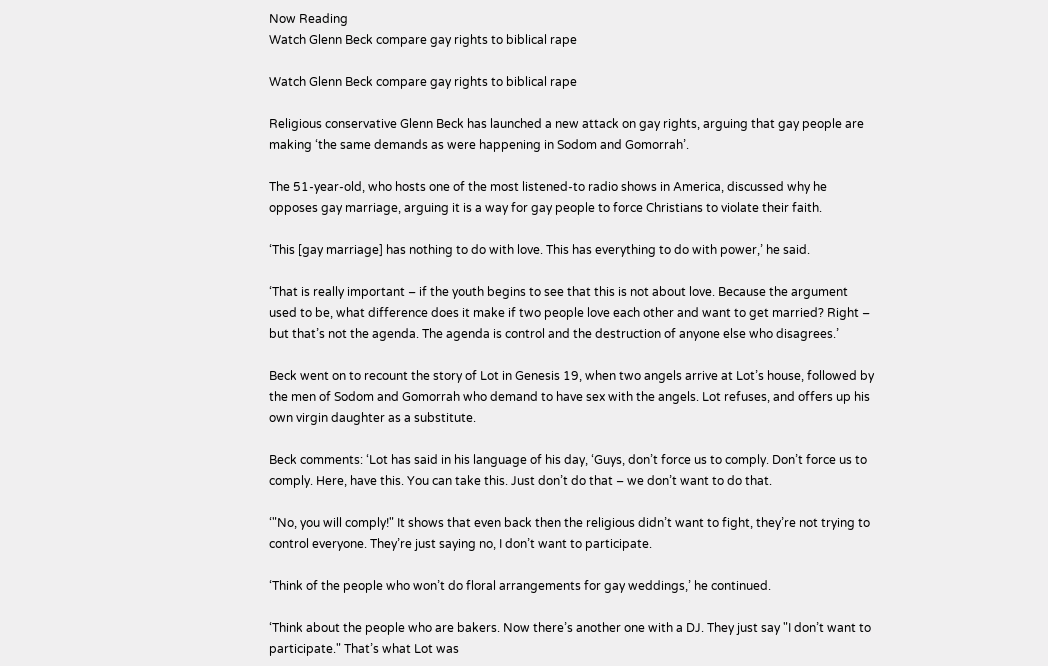Now Reading
Watch Glenn Beck compare gay rights to biblical rape

Watch Glenn Beck compare gay rights to biblical rape

Religious conservative Glenn Beck has launched a new attack on gay rights, arguing that gay people are making ‘the same demands as were happening in Sodom and Gomorrah’.

The 51-year-old, who hosts one of the most listened-to radio shows in America, discussed why he opposes gay marriage, arguing it is a way for gay people to force Christians to violate their faith.

‘This [gay marriage] has nothing to do with love. This has everything to do with power,’ he said.

‘That is really important – if the youth begins to see that this is not about love. Because the argument used to be, what difference does it make if two people love each other and want to get married? Right – but that’s not the agenda. The agenda is control and the destruction of anyone else who disagrees.’

Beck went on to recount the story of Lot in Genesis 19, when two angels arrive at Lot’s house, followed by the men of Sodom and Gomorrah who demand to have sex with the angels. Lot refuses, and offers up his own virgin daughter as a substitute.

Beck comments: ‘Lot has said in his language of his day, ‘Guys, don’t force us to comply. Don’t force us to comply. Here, have this. You can take this. Just don’t do that – we don’t want to do that.

‘"No, you will comply!" It shows that even back then the religious didn’t want to fight, they’re not trying to control everyone. They’re just saying no, I don’t want to participate.

‘Think of the people who won’t do floral arrangements for gay weddings,’ he continued.

‘Think about the people who are bakers. Now there’s another one with a DJ. They just say "I don’t want to participate." That’s what Lot was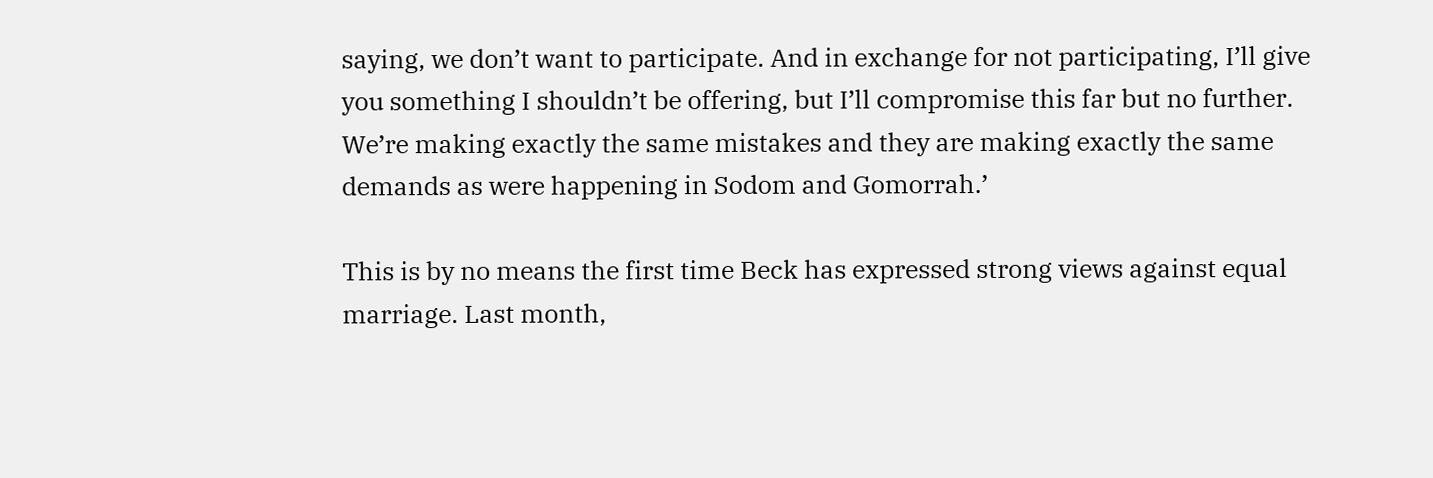saying, we don’t want to participate. And in exchange for not participating, I’ll give you something I shouldn’t be offering, but I’ll compromise this far but no further. We’re making exactly the same mistakes and they are making exactly the same demands as were happening in Sodom and Gomorrah.’

This is by no means the first time Beck has expressed strong views against equal marriage. Last month,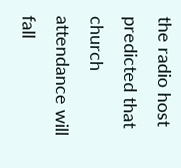the radio host predicted that church attendance will fall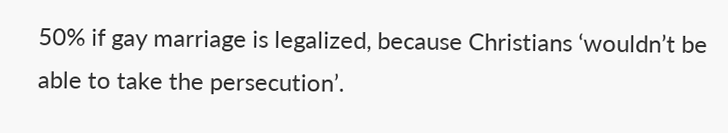50% if gay marriage is legalized, because Christians ‘wouldn’t be able to take the persecution’.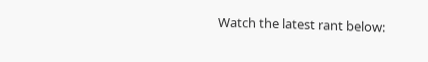Watch the latest rant below: